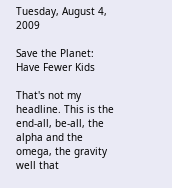Tuesday, August 4, 2009

Save the Planet: Have Fewer Kids

That's not my headline. This is the end-all, be-all, the alpha and the omega, the gravity well that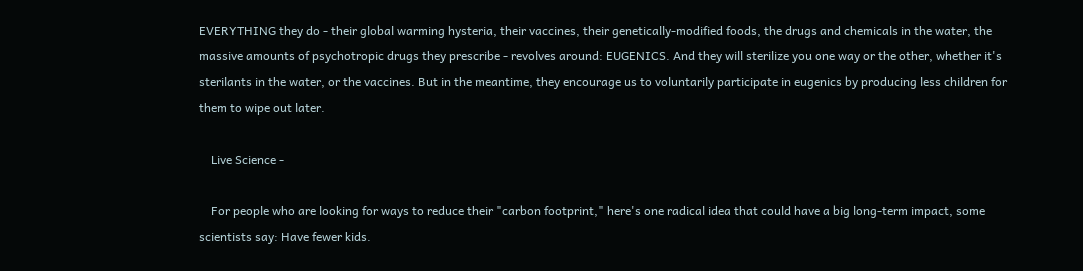EVERYTHING they do - their global warming hysteria, their vaccines, their genetically-modified foods, the drugs and chemicals in the water, the massive amounts of psychotropic drugs they prescribe - revolves around: EUGENICS. And they will sterilize you one way or the other, whether it's sterilants in the water, or the vaccines. But in the meantime, they encourage us to voluntarily participate in eugenics by producing less children for them to wipe out later.

    Live Science -

    For people who are looking for ways to reduce their "carbon footprint," here's one radical idea that could have a big long-term impact, some scientists say: Have fewer kids.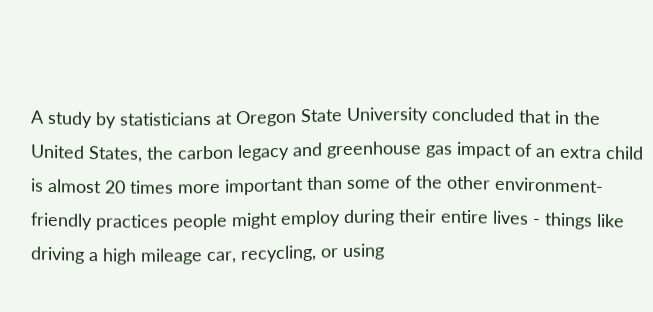A study by statisticians at Oregon State University concluded that in the United States, the carbon legacy and greenhouse gas impact of an extra child is almost 20 times more important than some of the other environment-friendly practices people might employ during their entire lives - things like driving a high mileage car, recycling, or using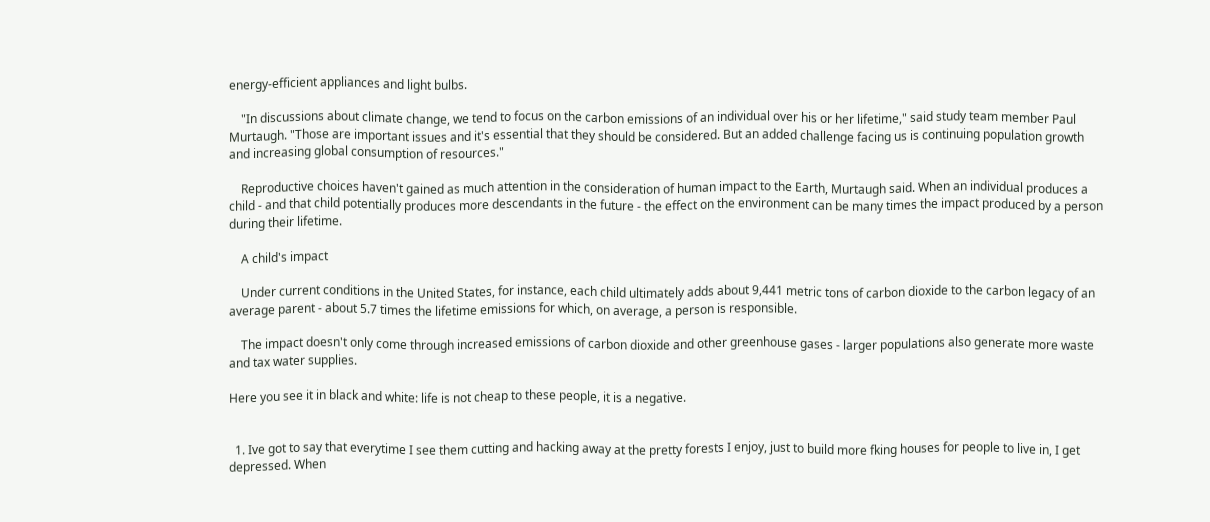energy-efficient appliances and light bulbs.

    "In discussions about climate change, we tend to focus on the carbon emissions of an individual over his or her lifetime," said study team member Paul Murtaugh. "Those are important issues and it's essential that they should be considered. But an added challenge facing us is continuing population growth and increasing global consumption of resources."

    Reproductive choices haven't gained as much attention in the consideration of human impact to the Earth, Murtaugh said. When an individual produces a child - and that child potentially produces more descendants in the future - the effect on the environment can be many times the impact produced by a person during their lifetime.

    A child's impact

    Under current conditions in the United States, for instance, each child ultimately adds about 9,441 metric tons of carbon dioxide to the carbon legacy of an average parent - about 5.7 times the lifetime emissions for which, on average, a person is responsible.

    The impact doesn't only come through increased emissions of carbon dioxide and other greenhouse gases - larger populations also generate more waste and tax water supplies.

Here you see it in black and white: life is not cheap to these people, it is a negative.


  1. Ive got to say that everytime I see them cutting and hacking away at the pretty forests I enjoy, just to build more fking houses for people to live in, I get depressed. When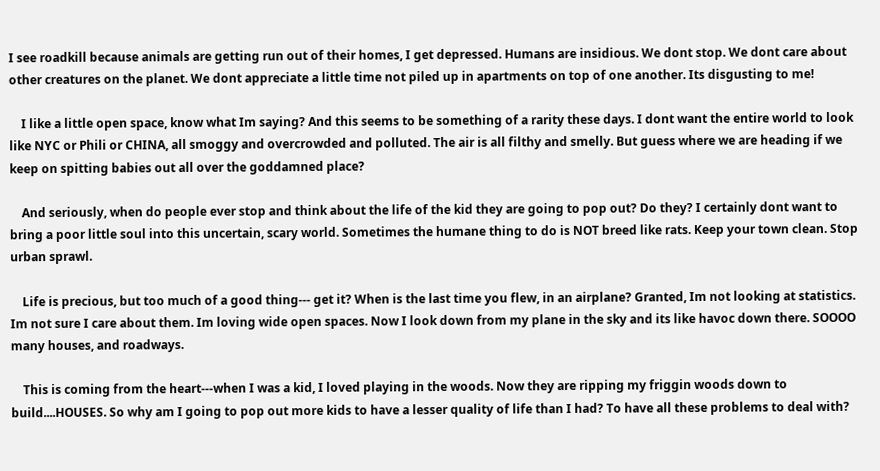I see roadkill because animals are getting run out of their homes, I get depressed. Humans are insidious. We dont stop. We dont care about other creatures on the planet. We dont appreciate a little time not piled up in apartments on top of one another. Its disgusting to me!

    I like a little open space, know what Im saying? And this seems to be something of a rarity these days. I dont want the entire world to look like NYC or Phili or CHINA, all smoggy and overcrowded and polluted. The air is all filthy and smelly. But guess where we are heading if we keep on spitting babies out all over the goddamned place?

    And seriously, when do people ever stop and think about the life of the kid they are going to pop out? Do they? I certainly dont want to bring a poor little soul into this uncertain, scary world. Sometimes the humane thing to do is NOT breed like rats. Keep your town clean. Stop urban sprawl.

    Life is precious, but too much of a good thing--- get it? When is the last time you flew, in an airplane? Granted, Im not looking at statistics. Im not sure I care about them. Im loving wide open spaces. Now I look down from my plane in the sky and its like havoc down there. SOOOO many houses, and roadways.

    This is coming from the heart---when I was a kid, I loved playing in the woods. Now they are ripping my friggin woods down to build....HOUSES. So why am I going to pop out more kids to have a lesser quality of life than I had? To have all these problems to deal with?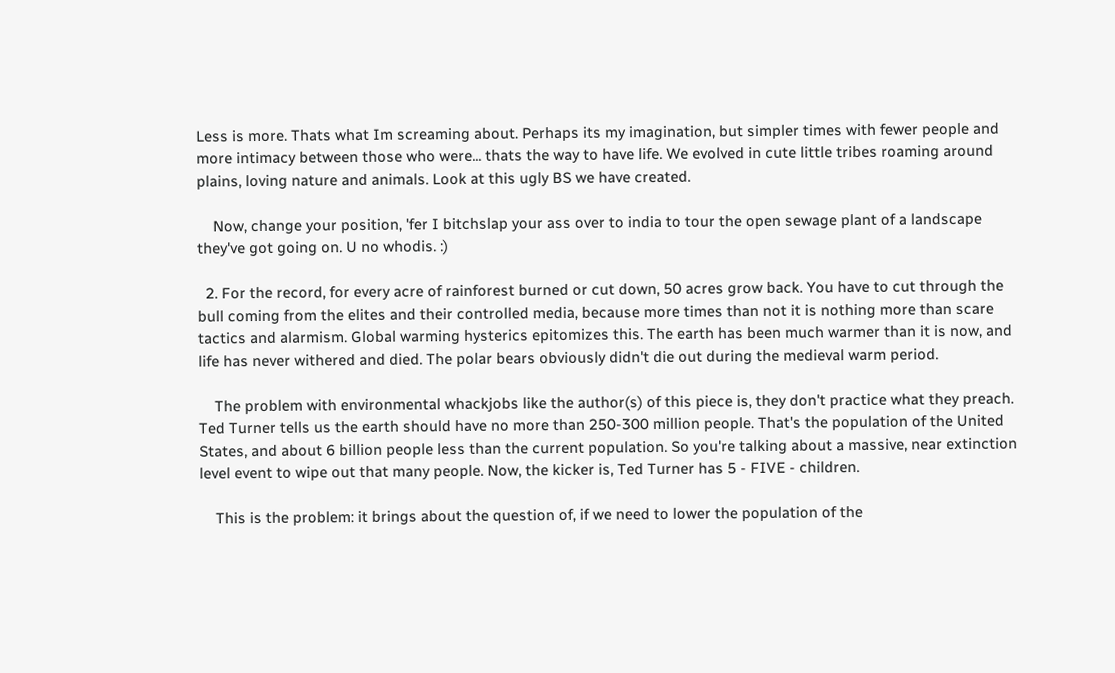Less is more. Thats what Im screaming about. Perhaps its my imagination, but simpler times with fewer people and more intimacy between those who were... thats the way to have life. We evolved in cute little tribes roaming around plains, loving nature and animals. Look at this ugly BS we have created.

    Now, change your position, 'fer I bitchslap your ass over to india to tour the open sewage plant of a landscape they've got going on. U no whodis. :)

  2. For the record, for every acre of rainforest burned or cut down, 50 acres grow back. You have to cut through the bull coming from the elites and their controlled media, because more times than not it is nothing more than scare tactics and alarmism. Global warming hysterics epitomizes this. The earth has been much warmer than it is now, and life has never withered and died. The polar bears obviously didn't die out during the medieval warm period.

    The problem with environmental whackjobs like the author(s) of this piece is, they don't practice what they preach. Ted Turner tells us the earth should have no more than 250-300 million people. That's the population of the United States, and about 6 billion people less than the current population. So you're talking about a massive, near extinction level event to wipe out that many people. Now, the kicker is, Ted Turner has 5 - FIVE - children.

    This is the problem: it brings about the question of, if we need to lower the population of the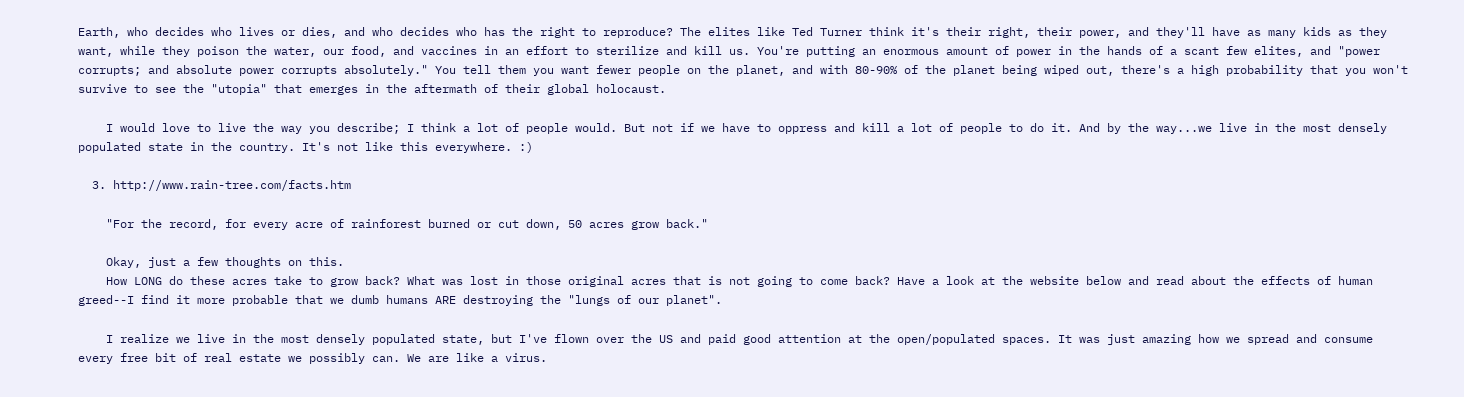Earth, who decides who lives or dies, and who decides who has the right to reproduce? The elites like Ted Turner think it's their right, their power, and they'll have as many kids as they want, while they poison the water, our food, and vaccines in an effort to sterilize and kill us. You're putting an enormous amount of power in the hands of a scant few elites, and "power corrupts; and absolute power corrupts absolutely." You tell them you want fewer people on the planet, and with 80-90% of the planet being wiped out, there's a high probability that you won't survive to see the "utopia" that emerges in the aftermath of their global holocaust.

    I would love to live the way you describe; I think a lot of people would. But not if we have to oppress and kill a lot of people to do it. And by the way...we live in the most densely populated state in the country. It's not like this everywhere. :)

  3. http://www.rain-tree.com/facts.htm

    "For the record, for every acre of rainforest burned or cut down, 50 acres grow back."

    Okay, just a few thoughts on this.
    How LONG do these acres take to grow back? What was lost in those original acres that is not going to come back? Have a look at the website below and read about the effects of human greed--I find it more probable that we dumb humans ARE destroying the "lungs of our planet".

    I realize we live in the most densely populated state, but I've flown over the US and paid good attention at the open/populated spaces. It was just amazing how we spread and consume every free bit of real estate we possibly can. We are like a virus.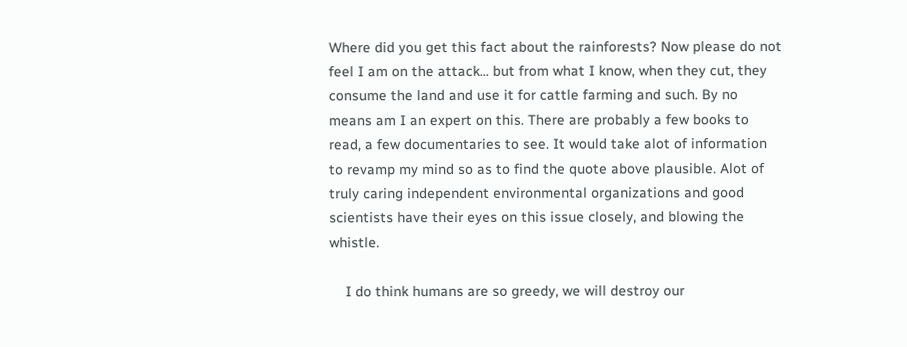Where did you get this fact about the rainforests? Now please do not feel I am on the attack... but from what I know, when they cut, they consume the land and use it for cattle farming and such. By no means am I an expert on this. There are probably a few books to read, a few documentaries to see. It would take alot of information to revamp my mind so as to find the quote above plausible. Alot of truly caring independent environmental organizations and good scientists have their eyes on this issue closely, and blowing the whistle.

    I do think humans are so greedy, we will destroy our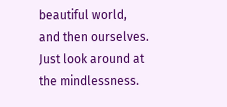beautiful world, and then ourselves. Just look around at the mindlessness.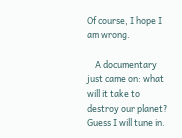Of course, I hope I am wrong.

    A documentary just came on: what will it take to destroy our planet? Guess I will tune in.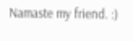Namaste my friend. :)